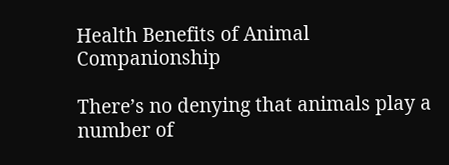Health Benefits of Animal Companionship

There’s no denying that animals play a number of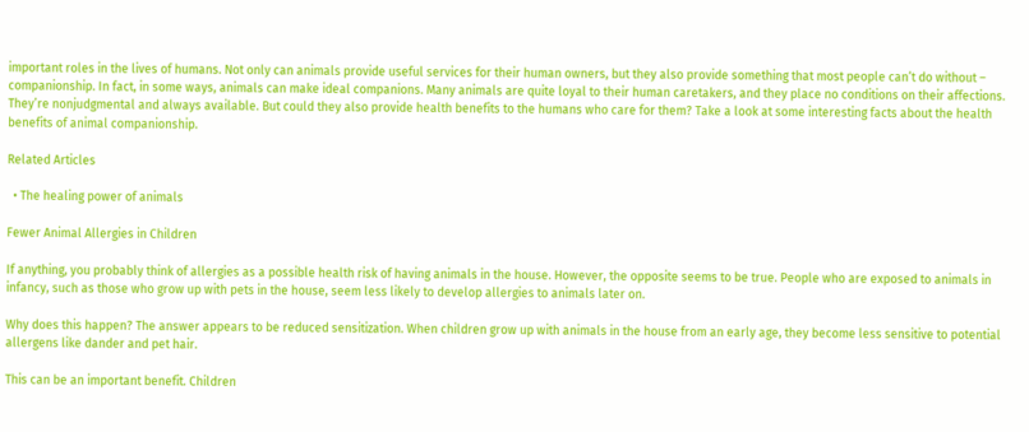important roles in the lives of humans. Not only can animals provide useful services for their human owners, but they also provide something that most people can’t do without – companionship. In fact, in some ways, animals can make ideal companions. Many animals are quite loyal to their human caretakers, and they place no conditions on their affections. They’re nonjudgmental and always available. But could they also provide health benefits to the humans who care for them? Take a look at some interesting facts about the health benefits of animal companionship.

Related Articles

  • The healing power of animals

Fewer Animal Allergies in Children

If anything, you probably think of allergies as a possible health risk of having animals in the house. However, the opposite seems to be true. People who are exposed to animals in infancy, such as those who grow up with pets in the house, seem less likely to develop allergies to animals later on.

Why does this happen? The answer appears to be reduced sensitization. When children grow up with animals in the house from an early age, they become less sensitive to potential allergens like dander and pet hair.

This can be an important benefit. Children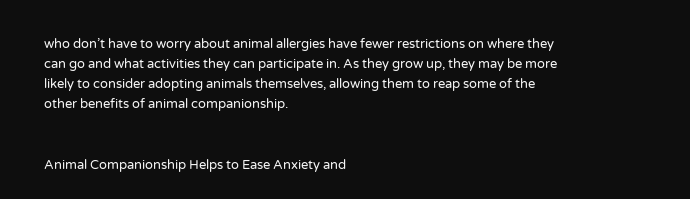who don’t have to worry about animal allergies have fewer restrictions on where they can go and what activities they can participate in. As they grow up, they may be more likely to consider adopting animals themselves, allowing them to reap some of the other benefits of animal companionship.


Animal Companionship Helps to Ease Anxiety and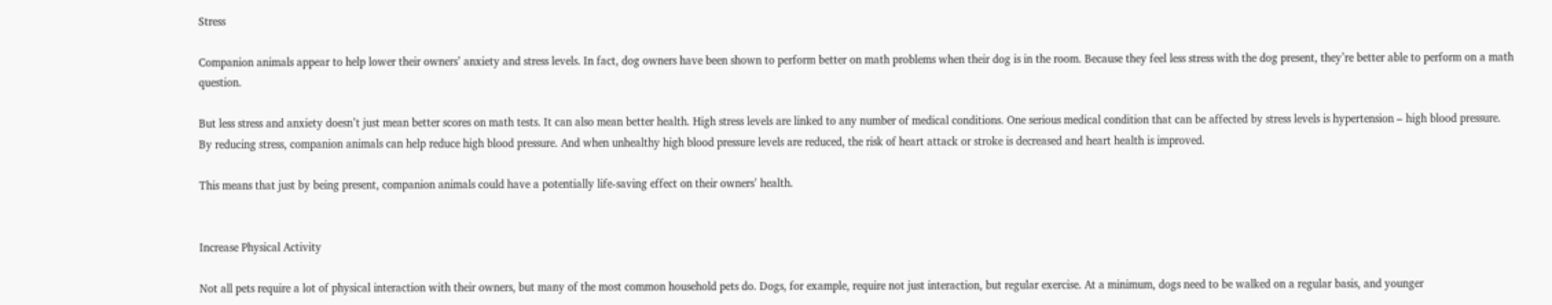Stress

Companion animals appear to help lower their owners’ anxiety and stress levels. In fact, dog owners have been shown to perform better on math problems when their dog is in the room. Because they feel less stress with the dog present, they’re better able to perform on a math question.

But less stress and anxiety doesn’t just mean better scores on math tests. It can also mean better health. High stress levels are linked to any number of medical conditions. One serious medical condition that can be affected by stress levels is hypertension – high blood pressure. By reducing stress, companion animals can help reduce high blood pressure. And when unhealthy high blood pressure levels are reduced, the risk of heart attack or stroke is decreased and heart health is improved.

This means that just by being present, companion animals could have a potentially life-saving effect on their owners’ health.


Increase Physical Activity

Not all pets require a lot of physical interaction with their owners, but many of the most common household pets do. Dogs, for example, require not just interaction, but regular exercise. At a minimum, dogs need to be walked on a regular basis, and younger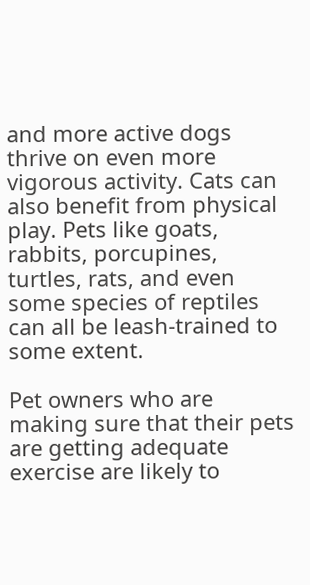and more active dogs thrive on even more vigorous activity. Cats can also benefit from physical play. Pets like goats, rabbits, porcupines, turtles, rats, and even some species of reptiles can all be leash-trained to some extent.

Pet owners who are making sure that their pets are getting adequate exercise are likely to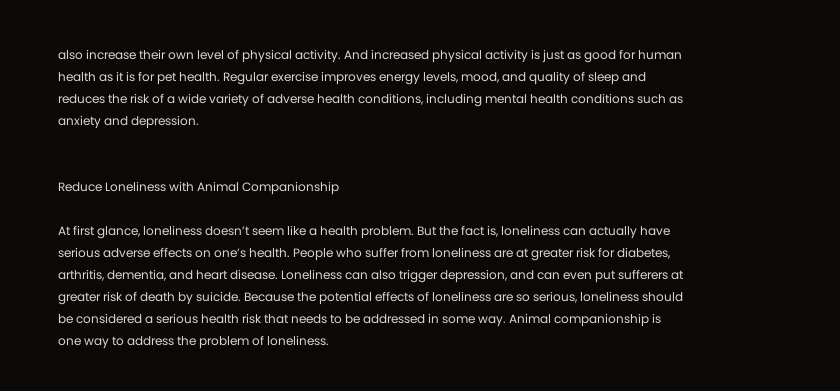also increase their own level of physical activity. And increased physical activity is just as good for human health as it is for pet health. Regular exercise improves energy levels, mood, and quality of sleep and reduces the risk of a wide variety of adverse health conditions, including mental health conditions such as anxiety and depression.


Reduce Loneliness with Animal Companionship

At first glance, loneliness doesn’t seem like a health problem. But the fact is, loneliness can actually have serious adverse effects on one’s health. People who suffer from loneliness are at greater risk for diabetes, arthritis, dementia, and heart disease. Loneliness can also trigger depression, and can even put sufferers at greater risk of death by suicide. Because the potential effects of loneliness are so serious, loneliness should be considered a serious health risk that needs to be addressed in some way. Animal companionship is one way to address the problem of loneliness.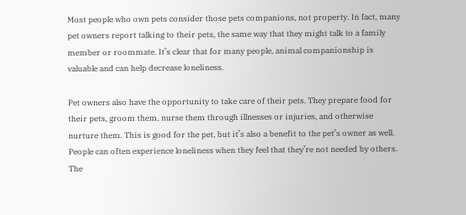Most people who own pets consider those pets companions, not property. In fact, many pet owners report talking to their pets, the same way that they might talk to a family member or roommate. It’s clear that for many people, animal companionship is valuable and can help decrease loneliness.

Pet owners also have the opportunity to take care of their pets. They prepare food for their pets, groom them, nurse them through illnesses or injuries, and otherwise nurture them. This is good for the pet, but it’s also a benefit to the pet’s owner as well. People can often experience loneliness when they feel that they’re not needed by others. The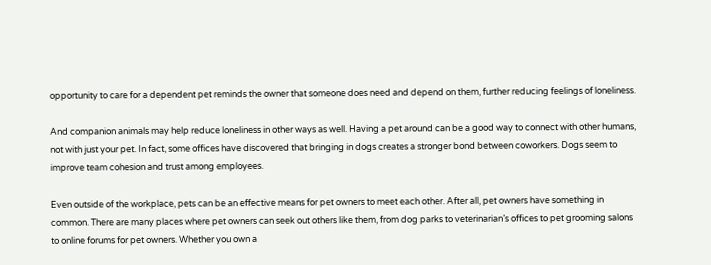opportunity to care for a dependent pet reminds the owner that someone does need and depend on them, further reducing feelings of loneliness.

And companion animals may help reduce loneliness in other ways as well. Having a pet around can be a good way to connect with other humans, not with just your pet. In fact, some offices have discovered that bringing in dogs creates a stronger bond between coworkers. Dogs seem to improve team cohesion and trust among employees.

Even outside of the workplace, pets can be an effective means for pet owners to meet each other. After all, pet owners have something in common. There are many places where pet owners can seek out others like them, from dog parks to veterinarian’s offices to pet grooming salons to online forums for pet owners. Whether you own a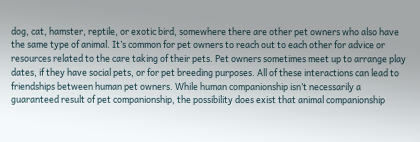dog, cat, hamster, reptile, or exotic bird, somewhere there are other pet owners who also have the same type of animal. It’s common for pet owners to reach out to each other for advice or resources related to the care taking of their pets. Pet owners sometimes meet up to arrange play dates, if they have social pets, or for pet breeding purposes. All of these interactions can lead to friendships between human pet owners. While human companionship isn’t necessarily a guaranteed result of pet companionship, the possibility does exist that animal companionship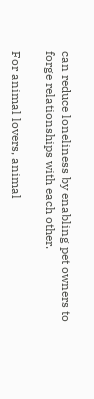can reduce loneliness by enabling pet owners to forge relationships with each other.

For animal lovers, animal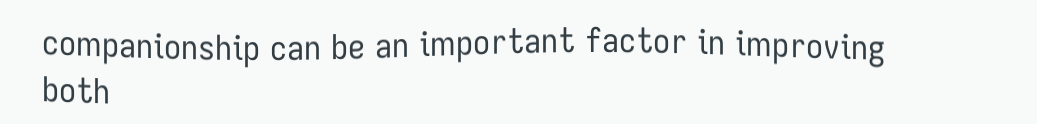companionship can be an important factor in improving both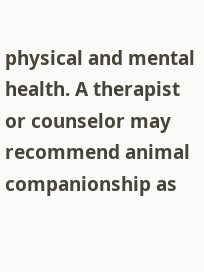physical and mental health. A therapist or counselor may recommend animal companionship as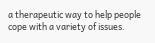a therapeutic way to help people cope with a variety of issues.